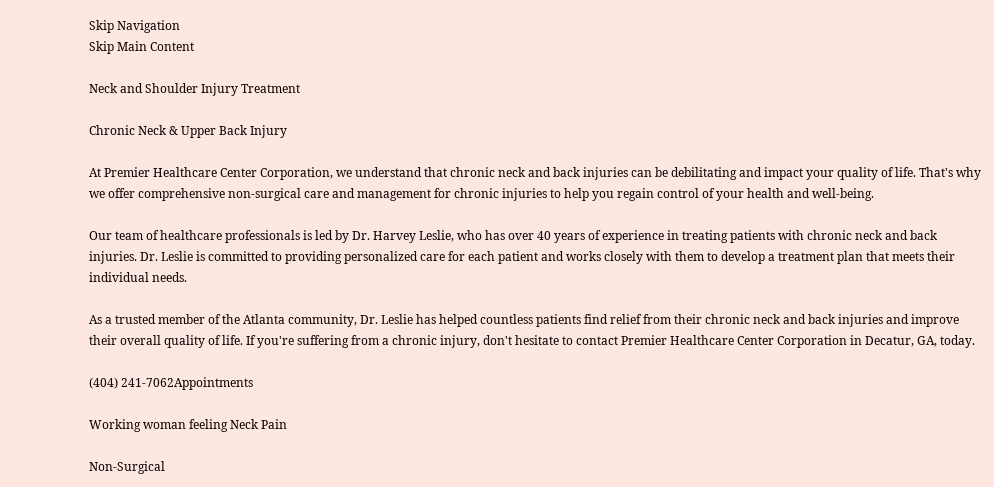Skip Navigation
Skip Main Content

Neck and Shoulder Injury Treatment

Chronic Neck & Upper Back Injury

At Premier Healthcare Center Corporation, we understand that chronic neck and back injuries can be debilitating and impact your quality of life. That's why we offer comprehensive non-surgical care and management for chronic injuries to help you regain control of your health and well-being.

Our team of healthcare professionals is led by Dr. Harvey Leslie, who has over 40 years of experience in treating patients with chronic neck and back injuries. Dr. Leslie is committed to providing personalized care for each patient and works closely with them to develop a treatment plan that meets their individual needs.

As a trusted member of the Atlanta community, Dr. Leslie has helped countless patients find relief from their chronic neck and back injuries and improve their overall quality of life. If you're suffering from a chronic injury, don't hesitate to contact Premier Healthcare Center Corporation in Decatur, GA, today.

(404) 241-7062Appointments

Working woman feeling Neck Pain

Non-Surgical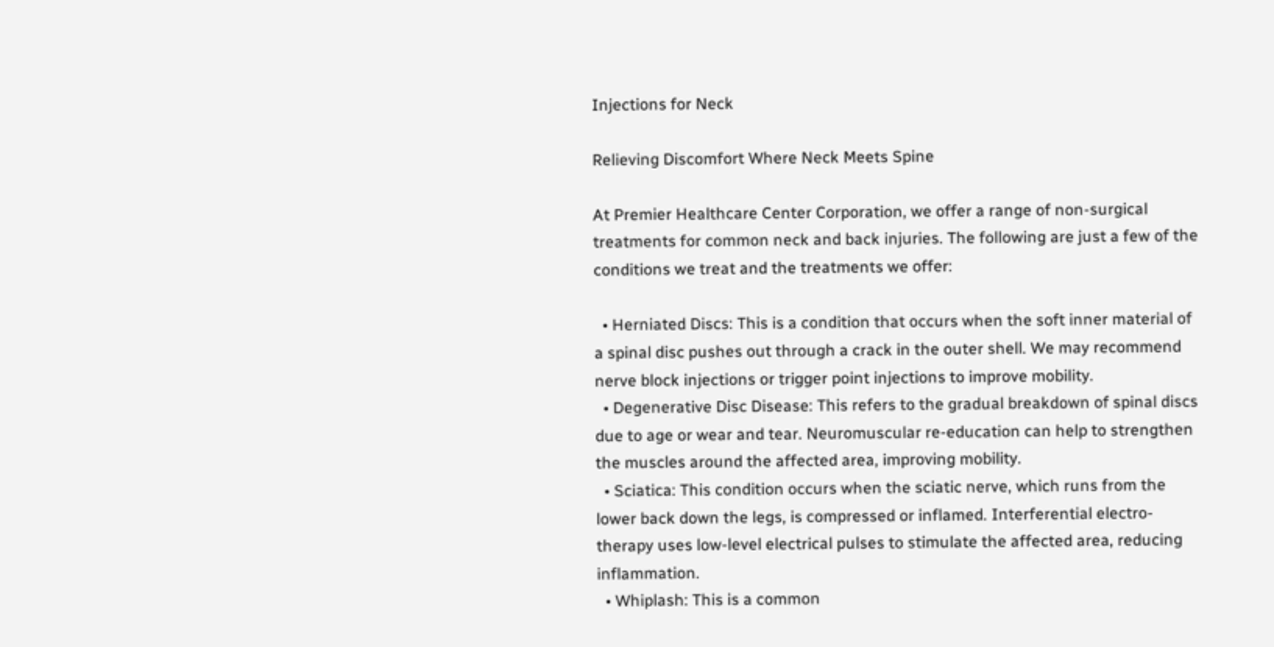Injections for Neck

Relieving Discomfort Where Neck Meets Spine

At Premier Healthcare Center Corporation, we offer a range of non-surgical treatments for common neck and back injuries. The following are just a few of the conditions we treat and the treatments we offer:

  • Herniated Discs: This is a condition that occurs when the soft inner material of a spinal disc pushes out through a crack in the outer shell. We may recommend nerve block injections or trigger point injections to improve mobility.
  • Degenerative Disc Disease: This refers to the gradual breakdown of spinal discs due to age or wear and tear. Neuromuscular re-education can help to strengthen the muscles around the affected area, improving mobility.
  • Sciatica: This condition occurs when the sciatic nerve, which runs from the lower back down the legs, is compressed or inflamed. Interferential electro-therapy uses low-level electrical pulses to stimulate the affected area, reducing inflammation.
  • Whiplash: This is a common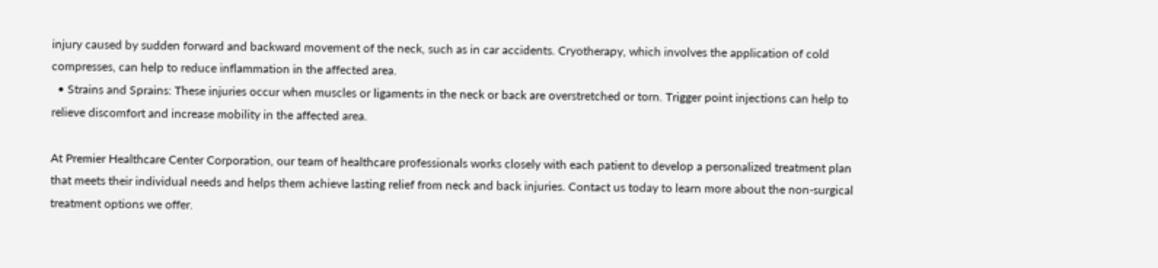injury caused by sudden forward and backward movement of the neck, such as in car accidents. Cryotherapy, which involves the application of cold compresses, can help to reduce inflammation in the affected area.
  • Strains and Sprains: These injuries occur when muscles or ligaments in the neck or back are overstretched or torn. Trigger point injections can help to relieve discomfort and increase mobility in the affected area.

At Premier Healthcare Center Corporation, our team of healthcare professionals works closely with each patient to develop a personalized treatment plan that meets their individual needs and helps them achieve lasting relief from neck and back injuries. Contact us today to learn more about the non-surgical treatment options we offer.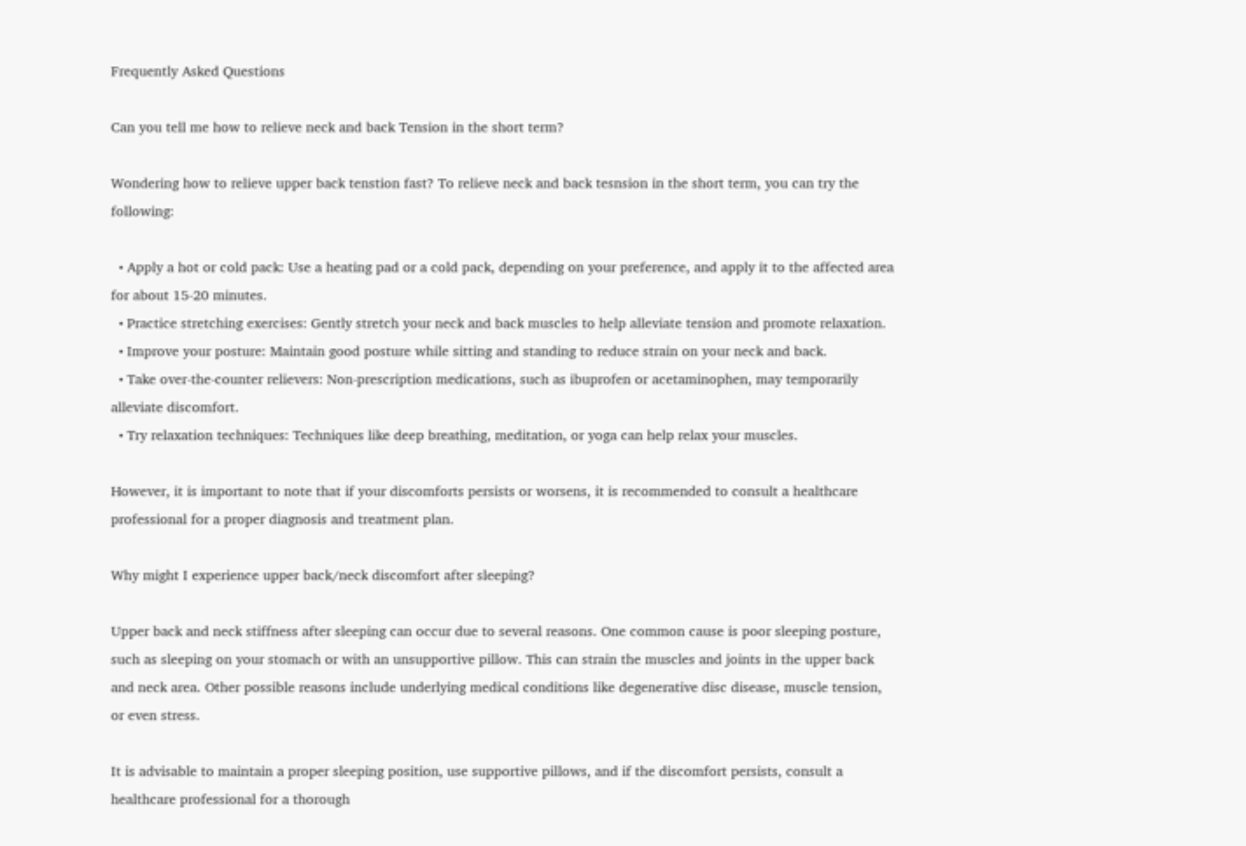Frequently Asked Questions

Can you tell me how to relieve neck and back Tension in the short term?

Wondering how to relieve upper back tenstion fast? To relieve neck and back tesnsion in the short term, you can try the following:

  • Apply a hot or cold pack: Use a heating pad or a cold pack, depending on your preference, and apply it to the affected area for about 15-20 minutes.
  • Practice stretching exercises: Gently stretch your neck and back muscles to help alleviate tension and promote relaxation.
  • Improve your posture: Maintain good posture while sitting and standing to reduce strain on your neck and back.
  • Take over-the-counter relievers: Non-prescription medications, such as ibuprofen or acetaminophen, may temporarily alleviate discomfort.
  • Try relaxation techniques: Techniques like deep breathing, meditation, or yoga can help relax your muscles.

However, it is important to note that if your discomforts persists or worsens, it is recommended to consult a healthcare professional for a proper diagnosis and treatment plan.

Why might I experience upper back/neck discomfort after sleeping?

Upper back and neck stiffness after sleeping can occur due to several reasons. One common cause is poor sleeping posture, such as sleeping on your stomach or with an unsupportive pillow. This can strain the muscles and joints in the upper back and neck area. Other possible reasons include underlying medical conditions like degenerative disc disease, muscle tension, or even stress.

It is advisable to maintain a proper sleeping position, use supportive pillows, and if the discomfort persists, consult a healthcare professional for a thorough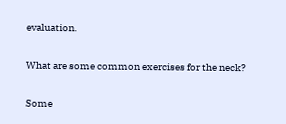evaluation.

What are some common exercises for the neck?

Some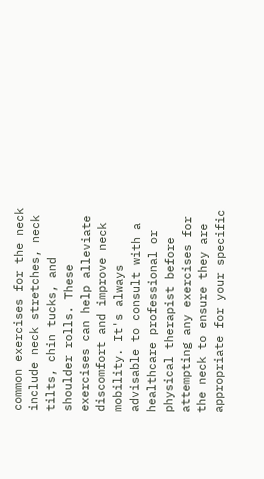common exercises for the neck include neck stretches, neck tilts, chin tucks, and shoulder rolls. These exercises can help alleviate discomfort and improve neck mobility. It's always advisable to consult with a healthcare professional or physical therapist before attempting any exercises for the neck to ensure they are appropriate for your specific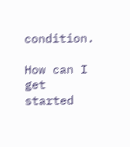condition.

How can I get started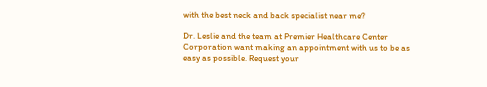with the best neck and back specialist near me?

Dr. Leslie and the team at Premier Healthcare Center Corporation want making an appointment with us to be as easy as possible. Request your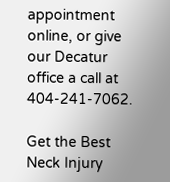appointment online, or give our Decatur office a call at 404-241-7062.

Get the Best Neck Injury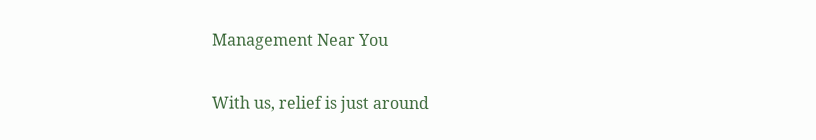Management Near You

With us, relief is just around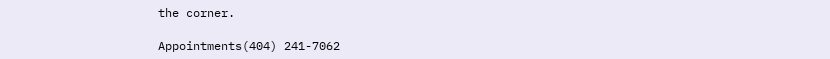the corner.

Appointments(404) 241-7062